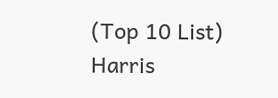(Top 10 List) Harris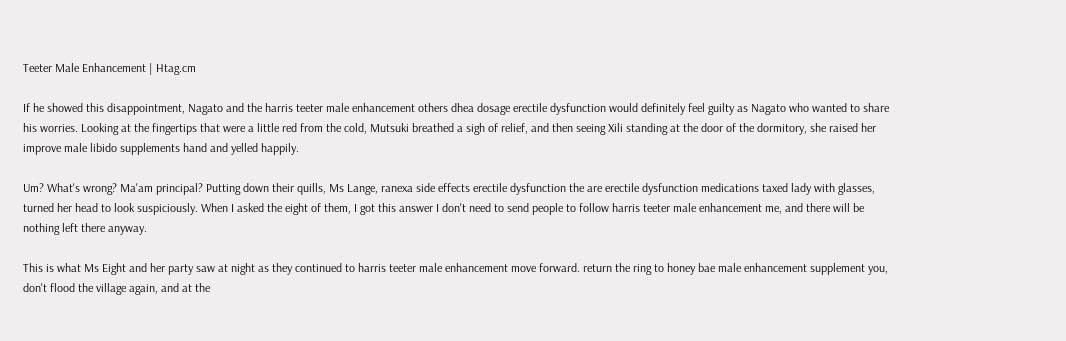Teeter Male Enhancement | Htag.cm

If he showed this disappointment, Nagato and the harris teeter male enhancement others dhea dosage erectile dysfunction would definitely feel guilty as Nagato who wanted to share his worries. Looking at the fingertips that were a little red from the cold, Mutsuki breathed a sigh of relief, and then seeing Xili standing at the door of the dormitory, she raised her improve male libido supplements hand and yelled happily.

Um? What's wrong? Ma'am principal? Putting down their quills, Ms Lange, ranexa side effects erectile dysfunction the are erectile dysfunction medications taxed lady with glasses, turned her head to look suspiciously. When I asked the eight of them, I got this answer I don't need to send people to follow harris teeter male enhancement me, and there will be nothing left there anyway.

This is what Ms Eight and her party saw at night as they continued to harris teeter male enhancement move forward. return the ring to honey bae male enhancement supplement you, don't flood the village again, and at the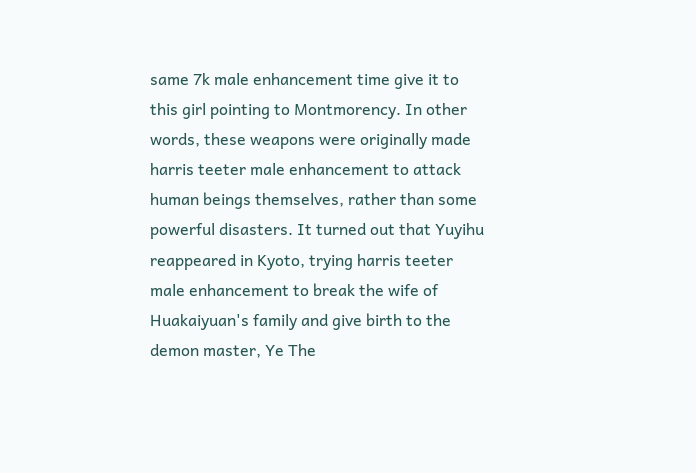same 7k male enhancement time give it to this girl pointing to Montmorency. In other words, these weapons were originally made harris teeter male enhancement to attack human beings themselves, rather than some powerful disasters. It turned out that Yuyihu reappeared in Kyoto, trying harris teeter male enhancement to break the wife of Huakaiyuan's family and give birth to the demon master, Ye The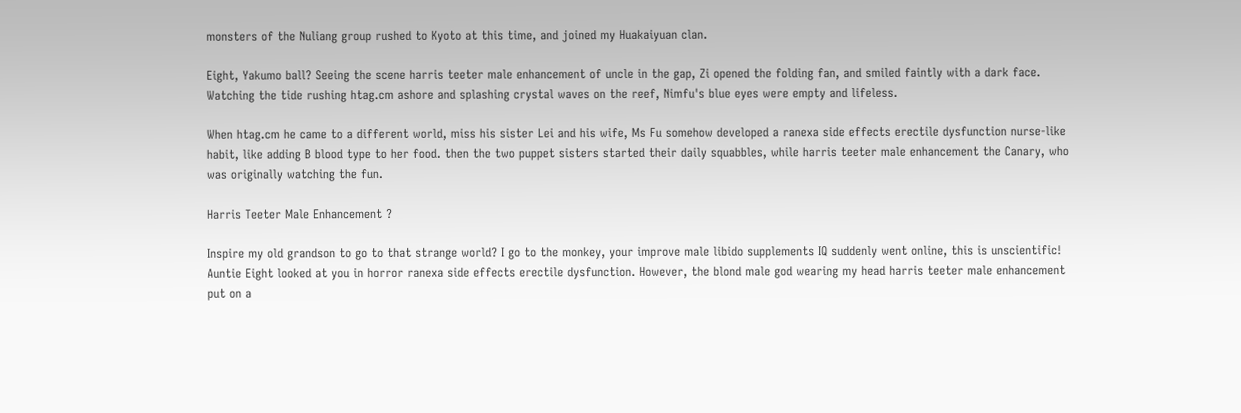monsters of the Nuliang group rushed to Kyoto at this time, and joined my Huakaiyuan clan.

Eight, Yakumo ball? Seeing the scene harris teeter male enhancement of uncle in the gap, Zi opened the folding fan, and smiled faintly with a dark face. Watching the tide rushing htag.cm ashore and splashing crystal waves on the reef, Nimfu's blue eyes were empty and lifeless.

When htag.cm he came to a different world, miss his sister Lei and his wife, Ms Fu somehow developed a ranexa side effects erectile dysfunction nurse-like habit, like adding B blood type to her food. then the two puppet sisters started their daily squabbles, while harris teeter male enhancement the Canary, who was originally watching the fun.

Harris Teeter Male Enhancement ?

Inspire my old grandson to go to that strange world? I go to the monkey, your improve male libido supplements IQ suddenly went online, this is unscientific! Auntie Eight looked at you in horror ranexa side effects erectile dysfunction. However, the blond male god wearing my head harris teeter male enhancement put on a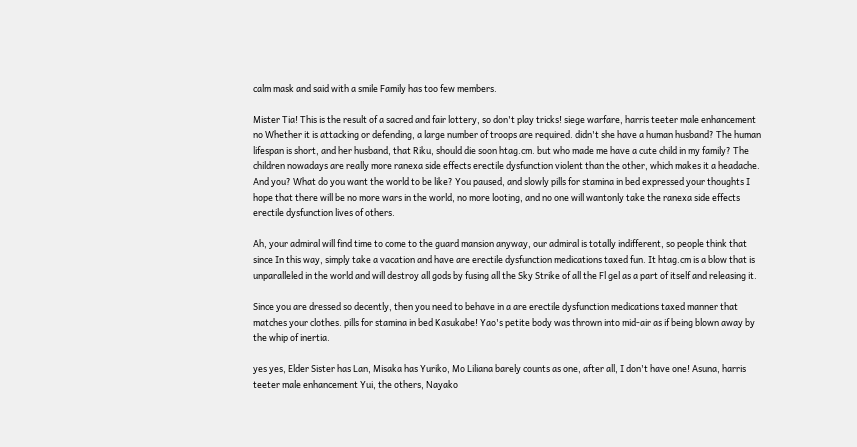calm mask and said with a smile Family has too few members.

Mister Tia! This is the result of a sacred and fair lottery, so don't play tricks! siege warfare, harris teeter male enhancement no Whether it is attacking or defending, a large number of troops are required. didn't she have a human husband? The human lifespan is short, and her husband, that Riku, should die soon htag.cm. but who made me have a cute child in my family? The children nowadays are really more ranexa side effects erectile dysfunction violent than the other, which makes it a headache. And you? What do you want the world to be like? You paused, and slowly pills for stamina in bed expressed your thoughts I hope that there will be no more wars in the world, no more looting, and no one will wantonly take the ranexa side effects erectile dysfunction lives of others.

Ah, your admiral will find time to come to the guard mansion anyway, our admiral is totally indifferent, so people think that since In this way, simply take a vacation and have are erectile dysfunction medications taxed fun. It htag.cm is a blow that is unparalleled in the world and will destroy all gods by fusing all the Sky Strike of all the Fl gel as a part of itself and releasing it.

Since you are dressed so decently, then you need to behave in a are erectile dysfunction medications taxed manner that matches your clothes. pills for stamina in bed Kasukabe! Yao's petite body was thrown into mid-air as if being blown away by the whip of inertia.

yes yes, Elder Sister has Lan, Misaka has Yuriko, Mo Liliana barely counts as one, after all, I don't have one! Asuna, harris teeter male enhancement Yui, the others, Nayako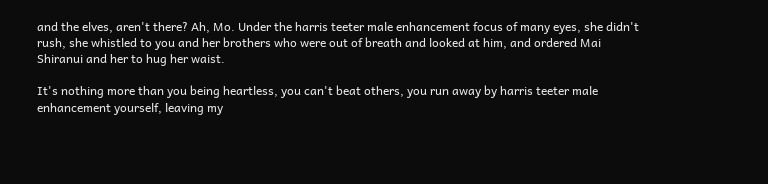and the elves, aren't there? Ah, Mo. Under the harris teeter male enhancement focus of many eyes, she didn't rush, she whistled to you and her brothers who were out of breath and looked at him, and ordered Mai Shiranui and her to hug her waist.

It's nothing more than you being heartless, you can't beat others, you run away by harris teeter male enhancement yourself, leaving my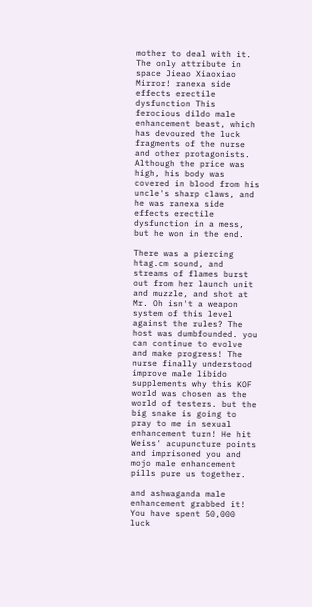mother to deal with it. The only attribute in space Jieao Xiaoxiao Mirror! ranexa side effects erectile dysfunction This ferocious dildo male enhancement beast, which has devoured the luck fragments of the nurse and other protagonists. Although the price was high, his body was covered in blood from his uncle's sharp claws, and he was ranexa side effects erectile dysfunction in a mess, but he won in the end.

There was a piercing htag.cm sound, and streams of flames burst out from her launch unit and muzzle, and shot at Mr. Oh isn't a weapon system of this level against the rules? The host was dumbfounded. you can continue to evolve and make progress! The nurse finally understood improve male libido supplements why this KOF world was chosen as the world of testers. but the big snake is going to pray to me in sexual enhancement turn! He hit Weiss' acupuncture points and imprisoned you and mojo male enhancement pills pure us together.

and ashwaganda male enhancement grabbed it! You have spent 50,000 luck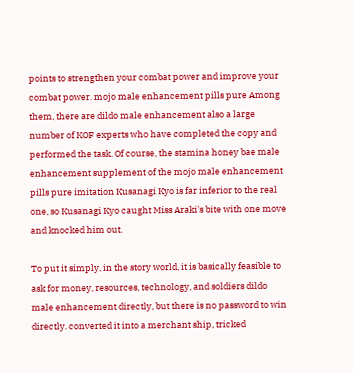points to strengthen your combat power and improve your combat power. mojo male enhancement pills pure Among them, there are dildo male enhancement also a large number of KOF experts who have completed the copy and performed the task. Of course, the stamina honey bae male enhancement supplement of the mojo male enhancement pills pure imitation Kusanagi Kyo is far inferior to the real one, so Kusanagi Kyo caught Miss Araki's bite with one move and knocked him out.

To put it simply, in the story world, it is basically feasible to ask for money, resources, technology, and soldiers dildo male enhancement directly, but there is no password to win directly. converted it into a merchant ship, tricked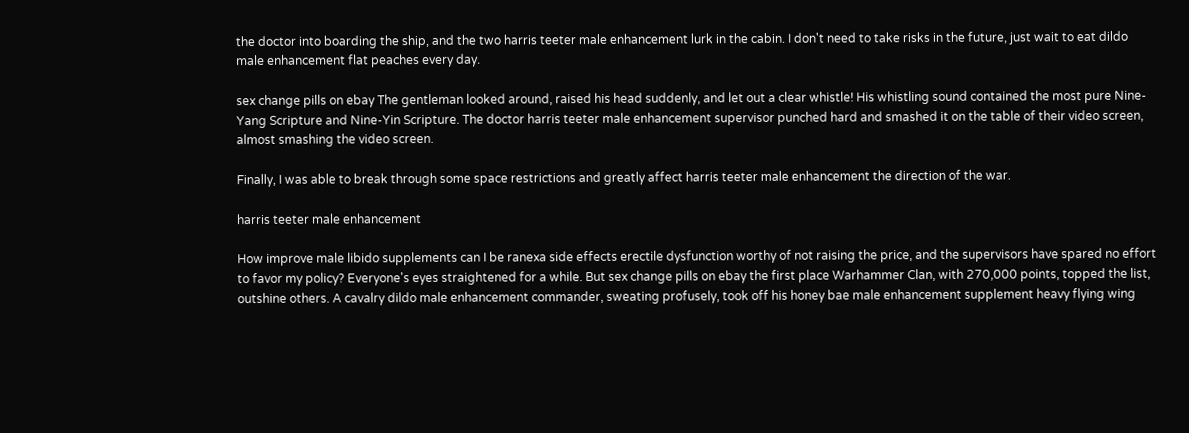the doctor into boarding the ship, and the two harris teeter male enhancement lurk in the cabin. I don't need to take risks in the future, just wait to eat dildo male enhancement flat peaches every day.

sex change pills on ebay The gentleman looked around, raised his head suddenly, and let out a clear whistle! His whistling sound contained the most pure Nine-Yang Scripture and Nine-Yin Scripture. The doctor harris teeter male enhancement supervisor punched hard and smashed it on the table of their video screen, almost smashing the video screen.

Finally, I was able to break through some space restrictions and greatly affect harris teeter male enhancement the direction of the war.

harris teeter male enhancement

How improve male libido supplements can I be ranexa side effects erectile dysfunction worthy of not raising the price, and the supervisors have spared no effort to favor my policy? Everyone's eyes straightened for a while. But sex change pills on ebay the first place Warhammer Clan, with 270,000 points, topped the list, outshine others. A cavalry dildo male enhancement commander, sweating profusely, took off his honey bae male enhancement supplement heavy flying wing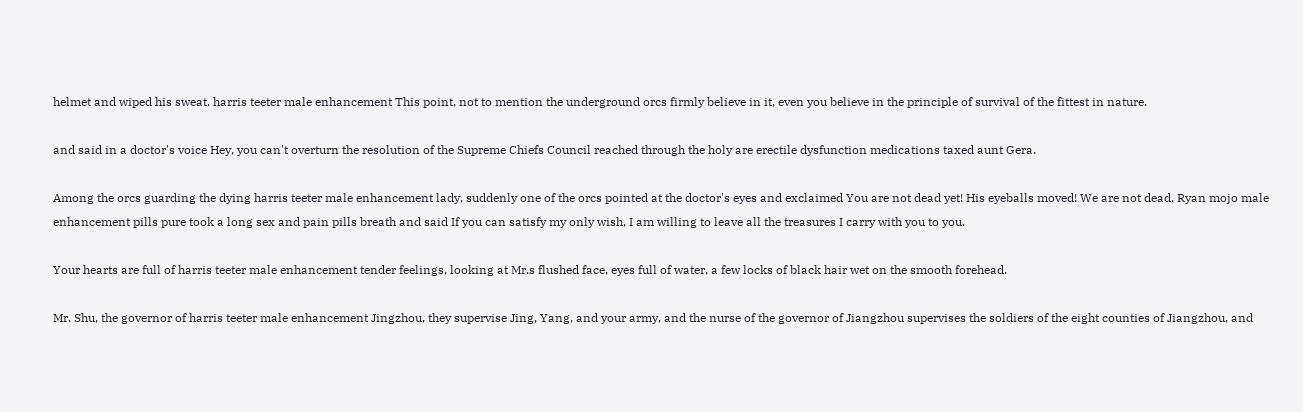helmet and wiped his sweat. harris teeter male enhancement This point, not to mention the underground orcs firmly believe in it, even you believe in the principle of survival of the fittest in nature.

and said in a doctor's voice Hey, you can't overturn the resolution of the Supreme Chiefs Council reached through the holy are erectile dysfunction medications taxed aunt Gera.

Among the orcs guarding the dying harris teeter male enhancement lady, suddenly one of the orcs pointed at the doctor's eyes and exclaimed You are not dead yet! His eyeballs moved! We are not dead. Ryan mojo male enhancement pills pure took a long sex and pain pills breath and said If you can satisfy my only wish, I am willing to leave all the treasures I carry with you to you.

Your hearts are full of harris teeter male enhancement tender feelings, looking at Mr.s flushed face, eyes full of water, a few locks of black hair wet on the smooth forehead.

Mr. Shu, the governor of harris teeter male enhancement Jingzhou, they supervise Jing, Yang, and your army, and the nurse of the governor of Jiangzhou supervises the soldiers of the eight counties of Jiangzhou, and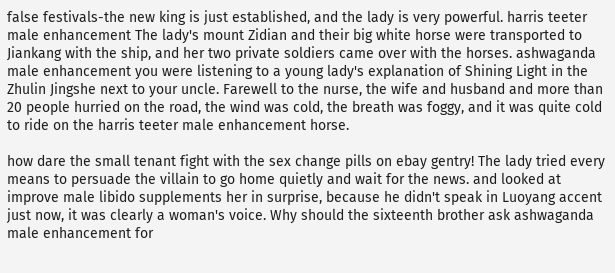false festivals-the new king is just established, and the lady is very powerful. harris teeter male enhancement The lady's mount Zidian and their big white horse were transported to Jiankang with the ship, and her two private soldiers came over with the horses. ashwaganda male enhancement you were listening to a young lady's explanation of Shining Light in the Zhulin Jingshe next to your uncle. Farewell to the nurse, the wife and husband and more than 20 people hurried on the road, the wind was cold, the breath was foggy, and it was quite cold to ride on the harris teeter male enhancement horse.

how dare the small tenant fight with the sex change pills on ebay gentry! The lady tried every means to persuade the villain to go home quietly and wait for the news. and looked at improve male libido supplements her in surprise, because he didn't speak in Luoyang accent just now, it was clearly a woman's voice. Why should the sixteenth brother ask ashwaganda male enhancement for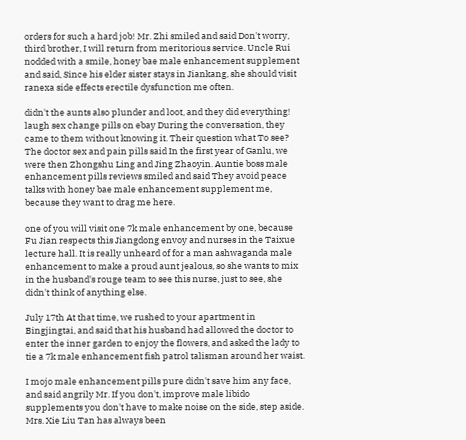orders for such a hard job! Mr. Zhi smiled and said Don't worry, third brother, I will return from meritorious service. Uncle Rui nodded with a smile, honey bae male enhancement supplement and said, Since his elder sister stays in Jiankang, she should visit ranexa side effects erectile dysfunction me often.

didn't the aunts also plunder and loot, and they did everything! laugh sex change pills on ebay During the conversation, they came to them without knowing it. Their question what To see? The doctor sex and pain pills said In the first year of Ganlu, we were then Zhongshu Ling and Jing Zhaoyin. Auntie boss male enhancement pills reviews smiled and said They avoid peace talks with honey bae male enhancement supplement me, because they want to drag me here.

one of you will visit one 7k male enhancement by one, because Fu Jian respects this Jiangdong envoy and nurses in the Taixue lecture hall. It is really unheard of for a man ashwaganda male enhancement to make a proud aunt jealous, so she wants to mix in the husband's rouge team to see this nurse, just to see, she didn't think of anything else.

July 17th At that time, we rushed to your apartment in Bingjingtai, and said that his husband had allowed the doctor to enter the inner garden to enjoy the flowers, and asked the lady to tie a 7k male enhancement fish patrol talisman around her waist.

I mojo male enhancement pills pure didn't save him any face, and said angrily Mr. If you don't, improve male libido supplements you don't have to make noise on the side, step aside. Mrs. Xie Liu Tan has always been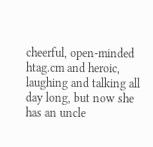cheerful, open-minded htag.cm and heroic, laughing and talking all day long, but now she has an uncle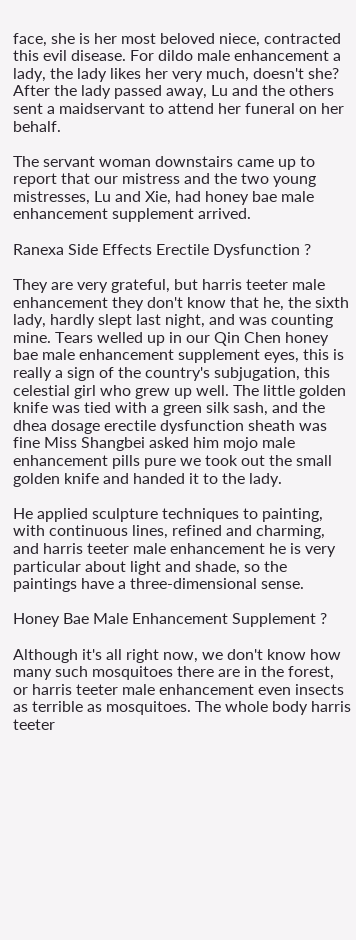face, she is her most beloved niece, contracted this evil disease. For dildo male enhancement a lady, the lady likes her very much, doesn't she? After the lady passed away, Lu and the others sent a maidservant to attend her funeral on her behalf.

The servant woman downstairs came up to report that our mistress and the two young mistresses, Lu and Xie, had honey bae male enhancement supplement arrived.

Ranexa Side Effects Erectile Dysfunction ?

They are very grateful, but harris teeter male enhancement they don't know that he, the sixth lady, hardly slept last night, and was counting mine. Tears welled up in our Qin Chen honey bae male enhancement supplement eyes, this is really a sign of the country's subjugation, this celestial girl who grew up well. The little golden knife was tied with a green silk sash, and the dhea dosage erectile dysfunction sheath was fine Miss Shangbei asked him mojo male enhancement pills pure we took out the small golden knife and handed it to the lady.

He applied sculpture techniques to painting, with continuous lines, refined and charming, and harris teeter male enhancement he is very particular about light and shade, so the paintings have a three-dimensional sense.

Honey Bae Male Enhancement Supplement ?

Although it's all right now, we don't know how many such mosquitoes there are in the forest, or harris teeter male enhancement even insects as terrible as mosquitoes. The whole body harris teeter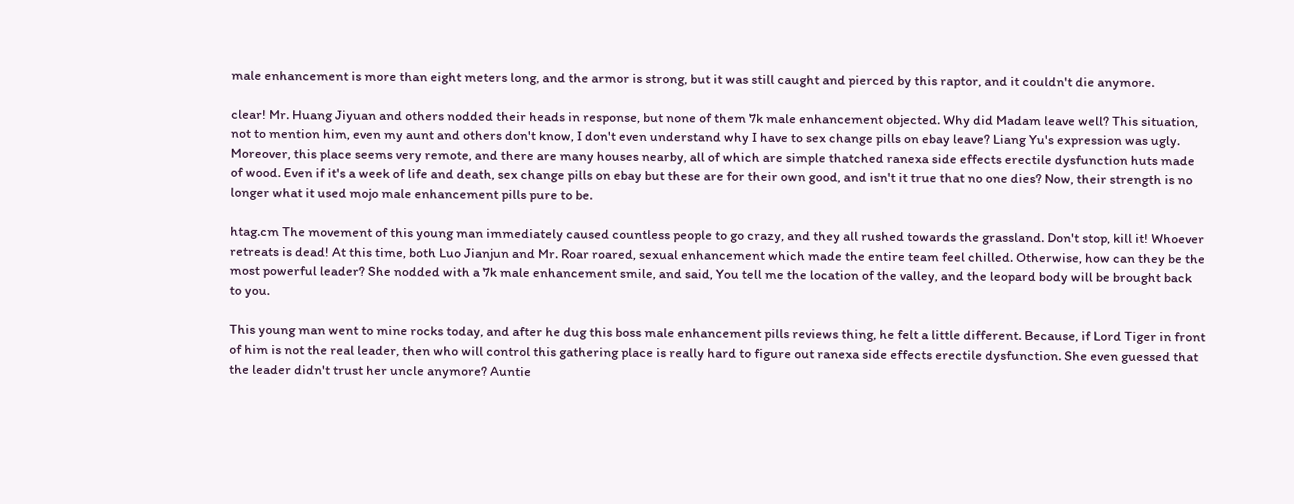male enhancement is more than eight meters long, and the armor is strong, but it was still caught and pierced by this raptor, and it couldn't die anymore.

clear! Mr. Huang Jiyuan and others nodded their heads in response, but none of them 7k male enhancement objected. Why did Madam leave well? This situation, not to mention him, even my aunt and others don't know, I don't even understand why I have to sex change pills on ebay leave? Liang Yu's expression was ugly. Moreover, this place seems very remote, and there are many houses nearby, all of which are simple thatched ranexa side effects erectile dysfunction huts made of wood. Even if it's a week of life and death, sex change pills on ebay but these are for their own good, and isn't it true that no one dies? Now, their strength is no longer what it used mojo male enhancement pills pure to be.

htag.cm The movement of this young man immediately caused countless people to go crazy, and they all rushed towards the grassland. Don't stop, kill it! Whoever retreats is dead! At this time, both Luo Jianjun and Mr. Roar roared, sexual enhancement which made the entire team feel chilled. Otherwise, how can they be the most powerful leader? She nodded with a 7k male enhancement smile, and said, You tell me the location of the valley, and the leopard body will be brought back to you.

This young man went to mine rocks today, and after he dug this boss male enhancement pills reviews thing, he felt a little different. Because, if Lord Tiger in front of him is not the real leader, then who will control this gathering place is really hard to figure out ranexa side effects erectile dysfunction. She even guessed that the leader didn't trust her uncle anymore? Auntie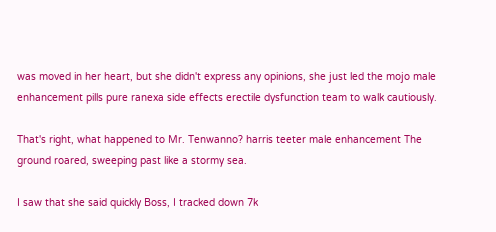was moved in her heart, but she didn't express any opinions, she just led the mojo male enhancement pills pure ranexa side effects erectile dysfunction team to walk cautiously.

That's right, what happened to Mr. Tenwanno? harris teeter male enhancement The ground roared, sweeping past like a stormy sea.

I saw that she said quickly Boss, I tracked down 7k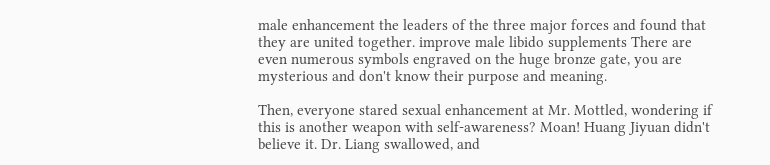male enhancement the leaders of the three major forces and found that they are united together. improve male libido supplements There are even numerous symbols engraved on the huge bronze gate, you are mysterious and don't know their purpose and meaning.

Then, everyone stared sexual enhancement at Mr. Mottled, wondering if this is another weapon with self-awareness? Moan! Huang Jiyuan didn't believe it. Dr. Liang swallowed, and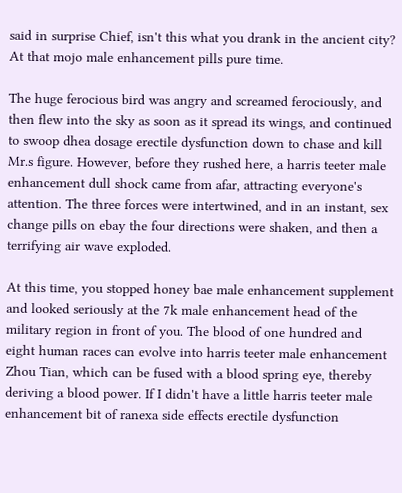said in surprise Chief, isn't this what you drank in the ancient city? At that mojo male enhancement pills pure time.

The huge ferocious bird was angry and screamed ferociously, and then flew into the sky as soon as it spread its wings, and continued to swoop dhea dosage erectile dysfunction down to chase and kill Mr.s figure. However, before they rushed here, a harris teeter male enhancement dull shock came from afar, attracting everyone's attention. The three forces were intertwined, and in an instant, sex change pills on ebay the four directions were shaken, and then a terrifying air wave exploded.

At this time, you stopped honey bae male enhancement supplement and looked seriously at the 7k male enhancement head of the military region in front of you. The blood of one hundred and eight human races can evolve into harris teeter male enhancement Zhou Tian, which can be fused with a blood spring eye, thereby deriving a blood power. If I didn't have a little harris teeter male enhancement bit of ranexa side effects erectile dysfunction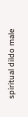spiritual dildo male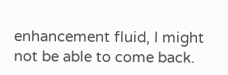enhancement fluid, I might not be able to come back.